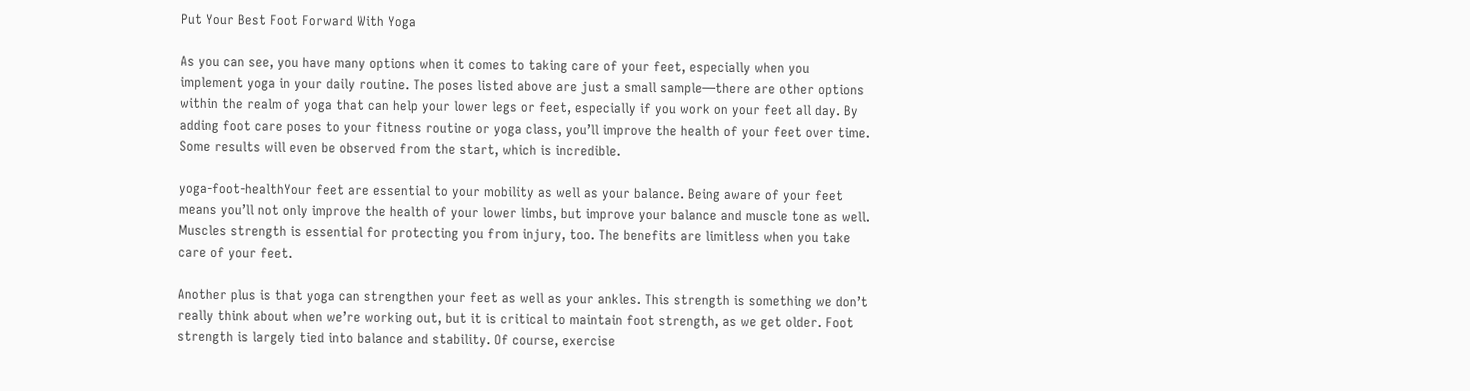Put Your Best Foot Forward With Yoga

As you can see, you have many options when it comes to taking care of your feet, especially when you implement yoga in your daily routine. The poses listed above are just a small sample—there are other options within the realm of yoga that can help your lower legs or feet, especially if you work on your feet all day. By adding foot care poses to your fitness routine or yoga class, you’ll improve the health of your feet over time. Some results will even be observed from the start, which is incredible.

yoga-foot-healthYour feet are essential to your mobility as well as your balance. Being aware of your feet means you’ll not only improve the health of your lower limbs, but improve your balance and muscle tone as well. Muscles strength is essential for protecting you from injury, too. The benefits are limitless when you take care of your feet.

Another plus is that yoga can strengthen your feet as well as your ankles. This strength is something we don’t really think about when we’re working out, but it is critical to maintain foot strength, as we get older. Foot strength is largely tied into balance and stability. Of course, exercise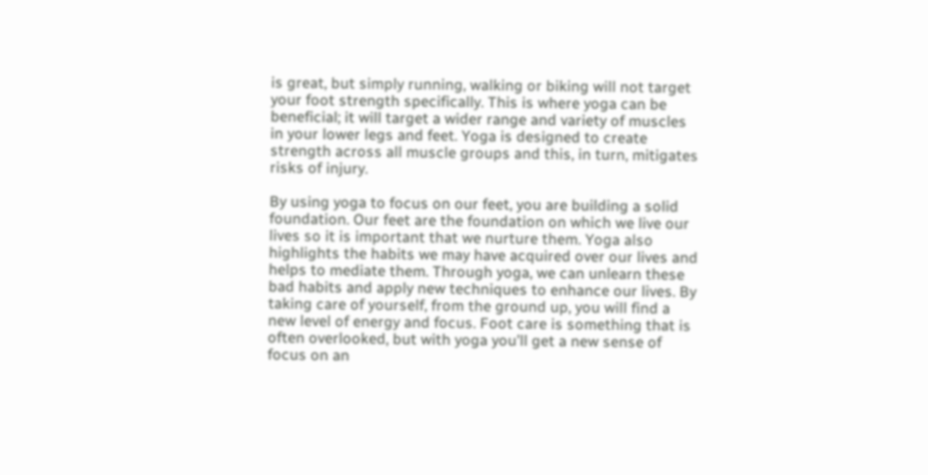is great, but simply running, walking or biking will not target your foot strength specifically. This is where yoga can be beneficial; it will target a wider range and variety of muscles in your lower legs and feet. Yoga is designed to create strength across all muscle groups and this, in turn, mitigates risks of injury.

By using yoga to focus on our feet, you are building a solid foundation. Our feet are the foundation on which we live our lives so it is important that we nurture them. Yoga also highlights the habits we may have acquired over our lives and helps to mediate them. Through yoga, we can unlearn these bad habits and apply new techniques to enhance our lives. By taking care of yourself, from the ground up, you will find a new level of energy and focus. Foot care is something that is often overlooked, but with yoga you’ll get a new sense of focus on an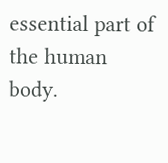essential part of the human body.